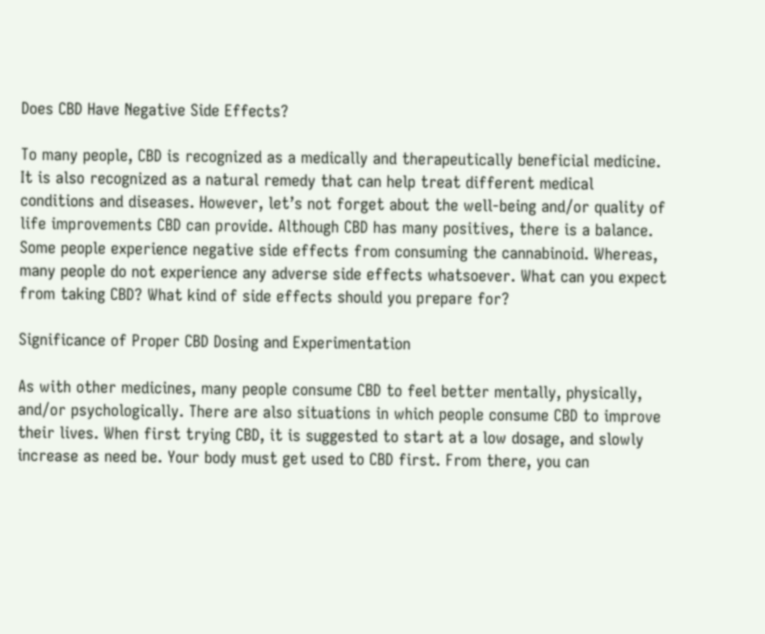Does CBD Have Negative Side Effects?

To many people, CBD is recognized as a medically and therapeutically beneficial medicine. It is also recognized as a natural remedy that can help treat different medical conditions and diseases. However, let’s not forget about the well-being and/or quality of life improvements CBD can provide. Although CBD has many positives, there is a balance. Some people experience negative side effects from consuming the cannabinoid. Whereas, many people do not experience any adverse side effects whatsoever. What can you expect from taking CBD? What kind of side effects should you prepare for?

Significance of Proper CBD Dosing and Experimentation

As with other medicines, many people consume CBD to feel better mentally, physically, and/or psychologically. There are also situations in which people consume CBD to improve their lives. When first trying CBD, it is suggested to start at a low dosage, and slowly increase as need be. Your body must get used to CBD first. From there, you can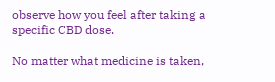observe how you feel after taking a specific CBD dose.

No matter what medicine is taken,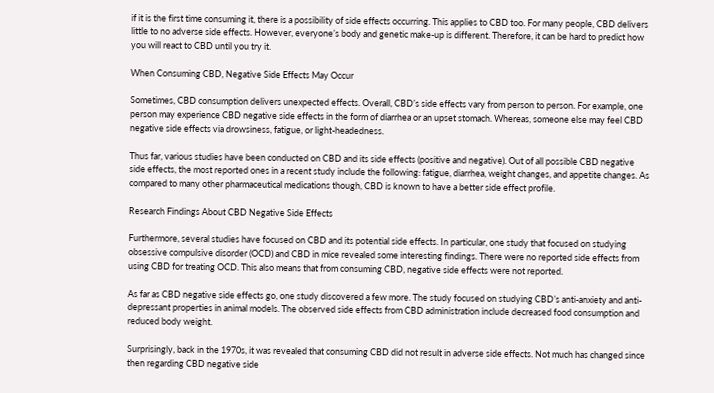if it is the first time consuming it, there is a possibility of side effects occurring. This applies to CBD too. For many people, CBD delivers little to no adverse side effects. However, everyone’s body and genetic make-up is different. Therefore, it can be hard to predict how you will react to CBD until you try it.

When Consuming CBD, Negative Side Effects May Occur

Sometimes, CBD consumption delivers unexpected effects. Overall, CBD’s side effects vary from person to person. For example, one person may experience CBD negative side effects in the form of diarrhea or an upset stomach. Whereas, someone else may feel CBD negative side effects via drowsiness, fatigue, or light-headedness.

Thus far, various studies have been conducted on CBD and its side effects (positive and negative). Out of all possible CBD negative side effects, the most reported ones in a recent study include the following: fatigue, diarrhea, weight changes, and appetite changes. As compared to many other pharmaceutical medications though, CBD is known to have a better side effect profile.

Research Findings About CBD Negative Side Effects

Furthermore, several studies have focused on CBD and its potential side effects. In particular, one study that focused on studying obsessive compulsive disorder (OCD) and CBD in mice revealed some interesting findings. There were no reported side effects from using CBD for treating OCD. This also means that from consuming CBD, negative side effects were not reported.

As far as CBD negative side effects go, one study discovered a few more. The study focused on studying CBD’s anti-anxiety and anti-depressant properties in animal models. The observed side effects from CBD administration include decreased food consumption and reduced body weight.

Surprisingly, back in the 1970s, it was revealed that consuming CBD did not result in adverse side effects. Not much has changed since then regarding CBD negative side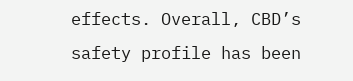effects. Overall, CBD’s safety profile has been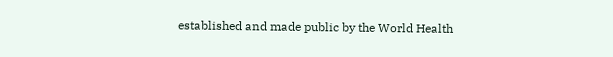established and made public by the World Health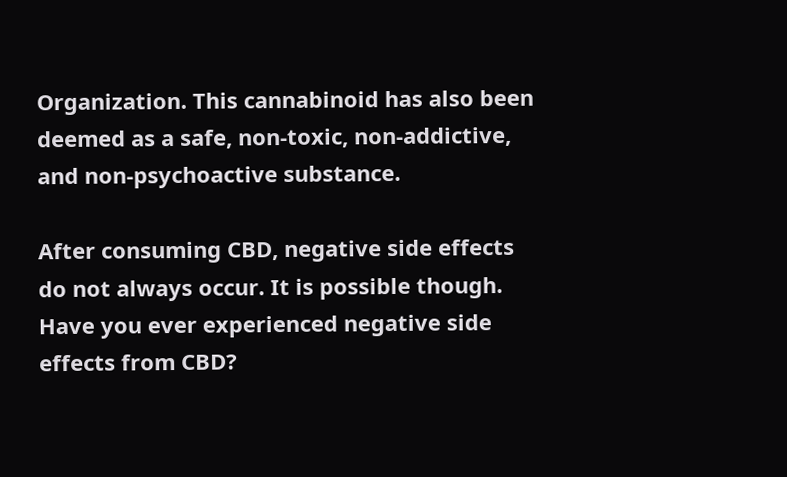Organization. This cannabinoid has also been deemed as a safe, non-toxic, non-addictive, and non-psychoactive substance.

After consuming CBD, negative side effects do not always occur. It is possible though. Have you ever experienced negative side effects from CBD?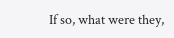If so, what were they,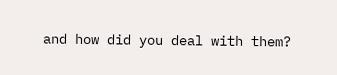and how did you deal with them?